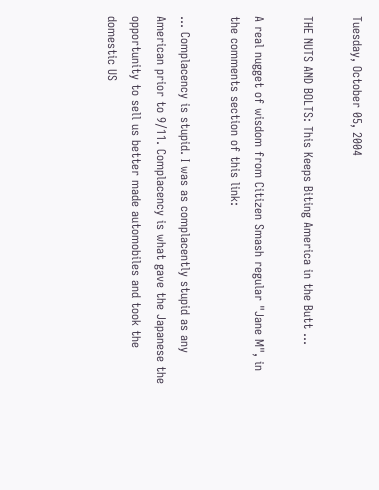Tuesday, October 05, 2004

THE NUTS AND BOLTS: This Keeps Biting America in the Butt ...

A real nugget of wisdom from Citizen Smash regular "Jane M", in the comments section of this link:

... Complacency is stupid. I was as complacently stupid as any American prior to 9/11. Complacency is what gave the Japanese the opportunity to sell us better made automobiles and took the domestic US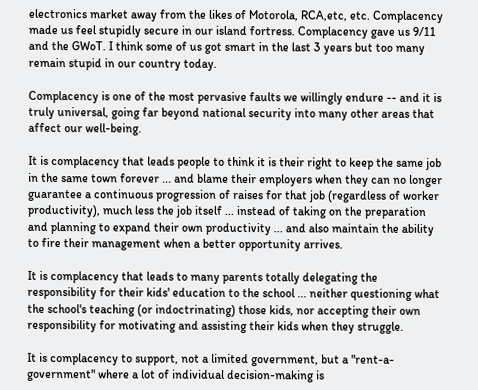electronics market away from the likes of Motorola, RCA,etc, etc. Complacency made us feel stupidly secure in our island fortress. Complacency gave us 9/11 and the GWoT. I think some of us got smart in the last 3 years but too many remain stupid in our country today.

Complacency is one of the most pervasive faults we willingly endure -- and it is truly universal, going far beyond national security into many other areas that affect our well-being.

It is complacency that leads people to think it is their right to keep the same job in the same town forever ... and blame their employers when they can no longer guarantee a continuous progression of raises for that job (regardless of worker productivity), much less the job itself ... instead of taking on the preparation and planning to expand their own productivity ... and also maintain the ability to fire their management when a better opportunity arrives.

It is complacency that leads to many parents totally delegating the responsibility for their kids' education to the school ... neither questioning what the school's teaching (or indoctrinating) those kids, nor accepting their own responsibility for motivating and assisting their kids when they struggle.

It is complacency to support, not a limited government, but a "rent-a-government" where a lot of individual decision-making is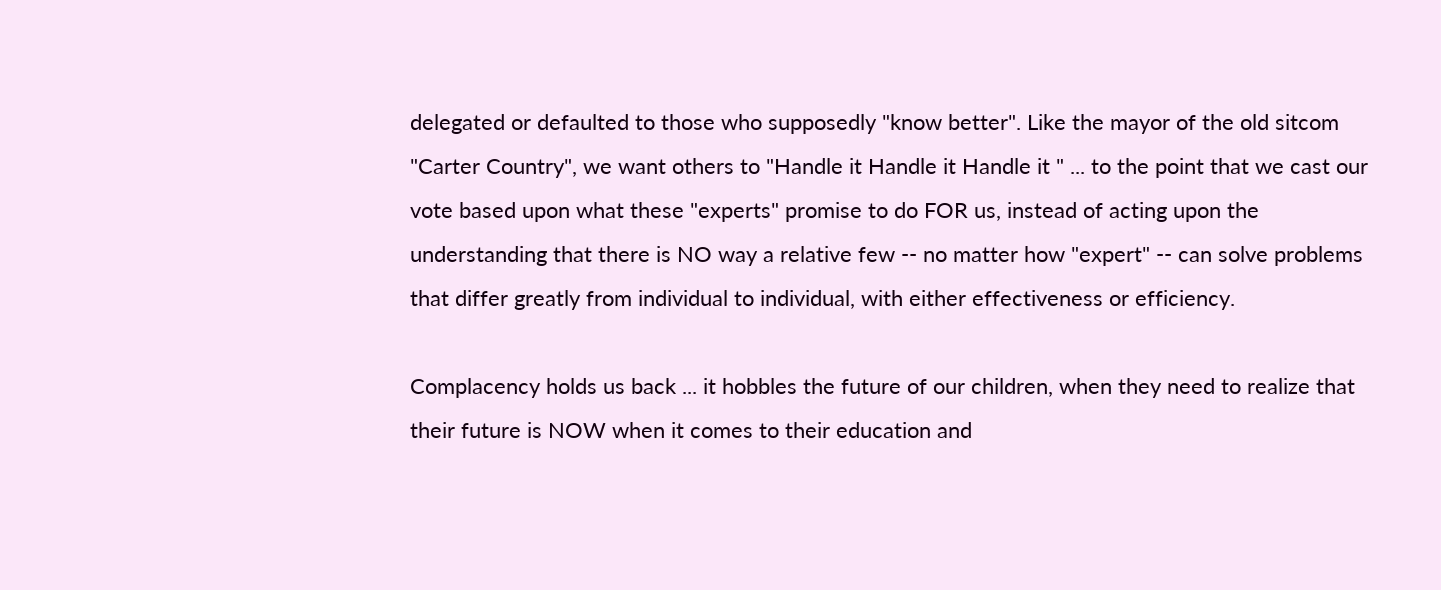delegated or defaulted to those who supposedly "know better". Like the mayor of the old sitcom "Carter Country", we want others to "Handle it Handle it Handle it " ... to the point that we cast our vote based upon what these "experts" promise to do FOR us, instead of acting upon the understanding that there is NO way a relative few -- no matter how "expert" -- can solve problems that differ greatly from individual to individual, with either effectiveness or efficiency.

Complacency holds us back ... it hobbles the future of our children, when they need to realize that their future is NOW when it comes to their education and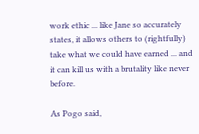work ethic ... like Jane so accurately states, it allows others to (rightfully) take what we could have earned ... and it can kill us with a brutality like never before.

As Pogo said,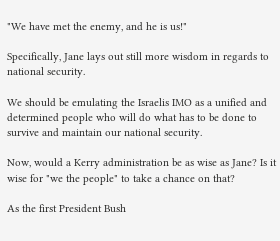"We have met the enemy, and he is us!"

Specifically, Jane lays out still more wisdom in regards to national security.

We should be emulating the Israelis IMO as a unified and determined people who will do what has to be done to survive and maintain our national security.

Now, would a Kerry administration be as wise as Jane? Is it wise for "we the people" to take a chance on that?

As the first President Bush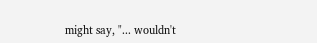might say, "... wouldn't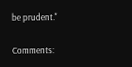be prudent."

Comments: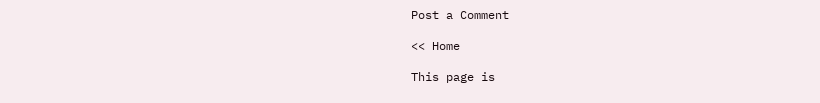Post a Comment

<< Home

This page is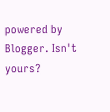powered by Blogger. Isn't yours?